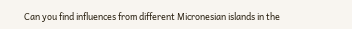Can you find influences from different Micronesian islands in the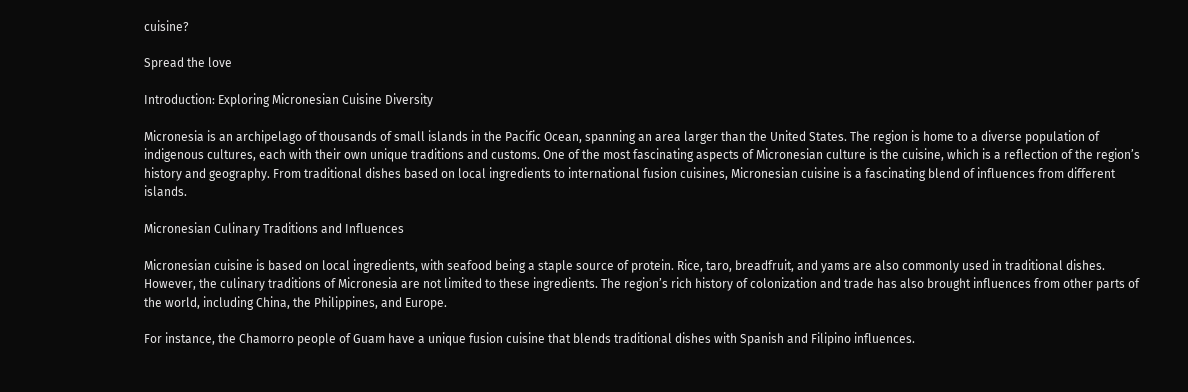cuisine?

Spread the love

Introduction: Exploring Micronesian Cuisine Diversity

Micronesia is an archipelago of thousands of small islands in the Pacific Ocean, spanning an area larger than the United States. The region is home to a diverse population of indigenous cultures, each with their own unique traditions and customs. One of the most fascinating aspects of Micronesian culture is the cuisine, which is a reflection of the region’s history and geography. From traditional dishes based on local ingredients to international fusion cuisines, Micronesian cuisine is a fascinating blend of influences from different islands.

Micronesian Culinary Traditions and Influences

Micronesian cuisine is based on local ingredients, with seafood being a staple source of protein. Rice, taro, breadfruit, and yams are also commonly used in traditional dishes. However, the culinary traditions of Micronesia are not limited to these ingredients. The region’s rich history of colonization and trade has also brought influences from other parts of the world, including China, the Philippines, and Europe.

For instance, the Chamorro people of Guam have a unique fusion cuisine that blends traditional dishes with Spanish and Filipino influences.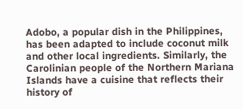Adobo, a popular dish in the Philippines, has been adapted to include coconut milk and other local ingredients. Similarly, the Carolinian people of the Northern Mariana Islands have a cuisine that reflects their history of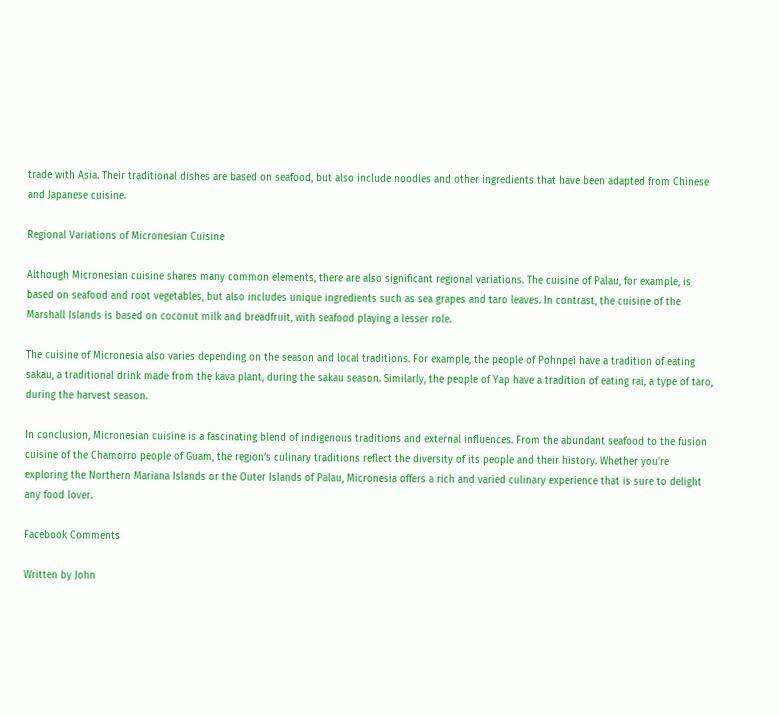trade with Asia. Their traditional dishes are based on seafood, but also include noodles and other ingredients that have been adapted from Chinese and Japanese cuisine.

Regional Variations of Micronesian Cuisine

Although Micronesian cuisine shares many common elements, there are also significant regional variations. The cuisine of Palau, for example, is based on seafood and root vegetables, but also includes unique ingredients such as sea grapes and taro leaves. In contrast, the cuisine of the Marshall Islands is based on coconut milk and breadfruit, with seafood playing a lesser role.

The cuisine of Micronesia also varies depending on the season and local traditions. For example, the people of Pohnpei have a tradition of eating sakau, a traditional drink made from the kava plant, during the sakau season. Similarly, the people of Yap have a tradition of eating rai, a type of taro, during the harvest season.

In conclusion, Micronesian cuisine is a fascinating blend of indigenous traditions and external influences. From the abundant seafood to the fusion cuisine of the Chamorro people of Guam, the region’s culinary traditions reflect the diversity of its people and their history. Whether you’re exploring the Northern Mariana Islands or the Outer Islands of Palau, Micronesia offers a rich and varied culinary experience that is sure to delight any food lover.

Facebook Comments

Written by John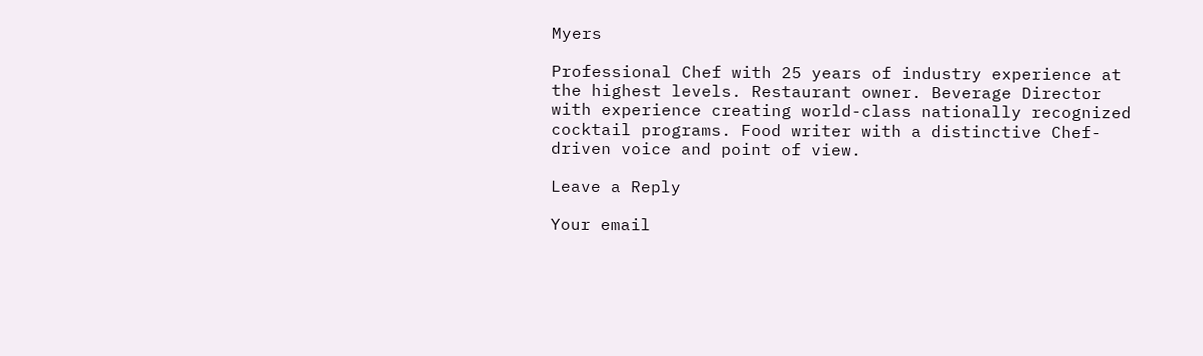Myers

Professional Chef with 25 years of industry experience at the highest levels. Restaurant owner. Beverage Director with experience creating world-class nationally recognized cocktail programs. Food writer with a distinctive Chef-driven voice and point of view.

Leave a Reply

Your email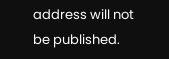address will not be published.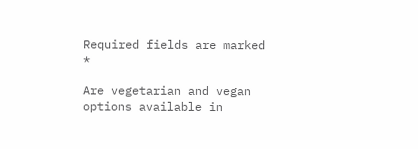Required fields are marked *

Are vegetarian and vegan options available in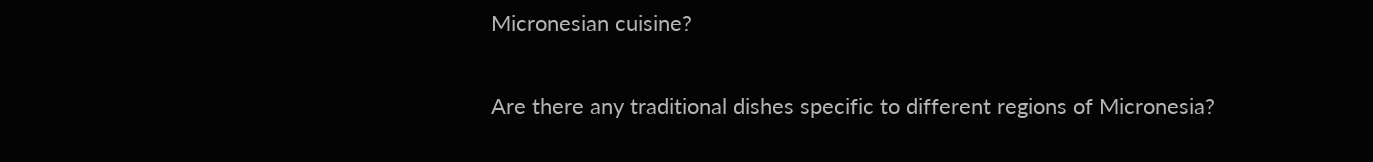Micronesian cuisine?

Are there any traditional dishes specific to different regions of Micronesia?